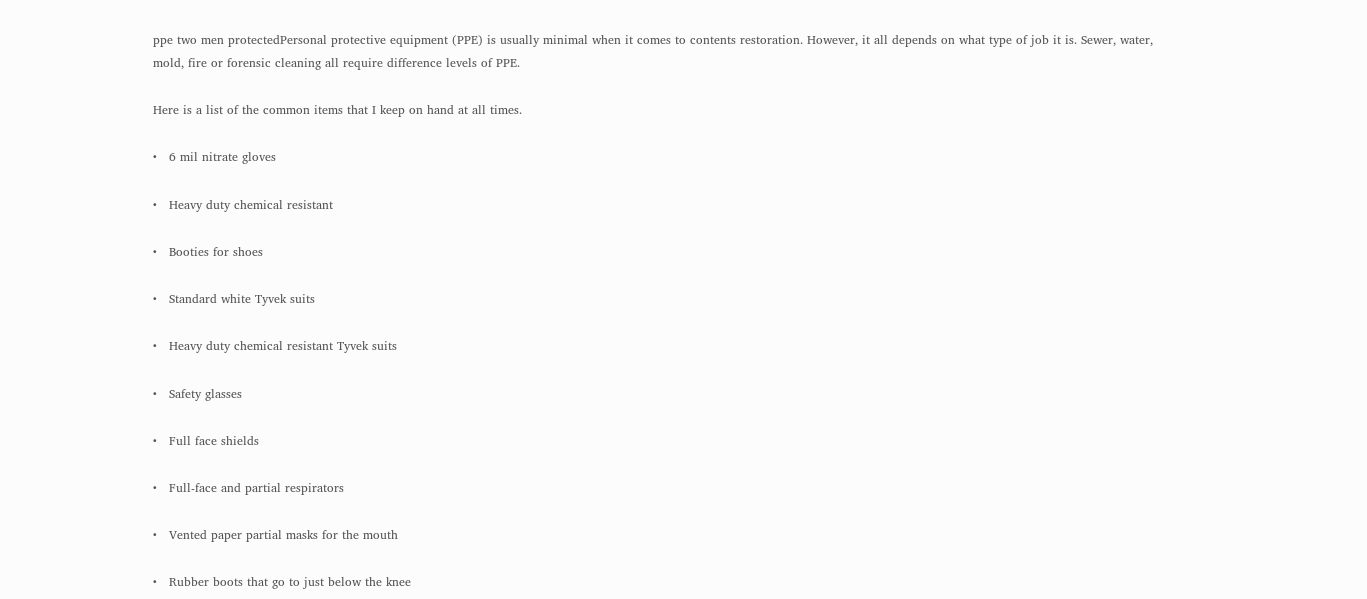ppe two men protectedPersonal protective equipment (PPE) is usually minimal when it comes to contents restoration. However, it all depends on what type of job it is. Sewer, water, mold, fire or forensic cleaning all require difference levels of PPE.

Here is a list of the common items that I keep on hand at all times.

•   6 mil nitrate gloves

•   Heavy duty chemical resistant

•   Booties for shoes

•   Standard white Tyvek suits

•   Heavy duty chemical resistant Tyvek suits

•   Safety glasses

•   Full face shields

•   Full-face and partial respirators

•   Vented paper partial masks for the mouth

•   Rubber boots that go to just below the knee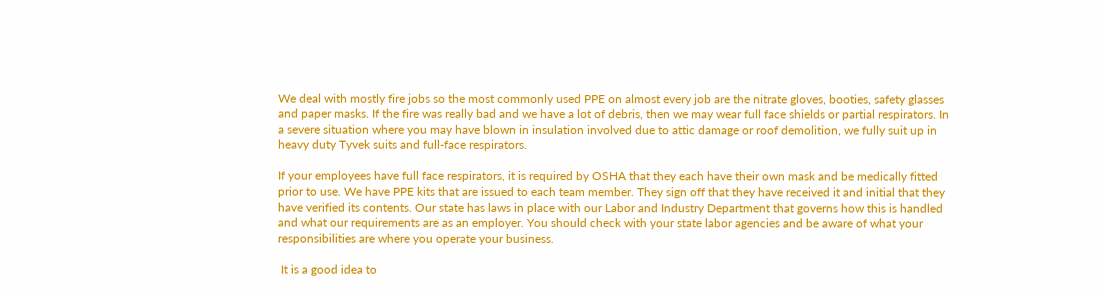We deal with mostly fire jobs so the most commonly used PPE on almost every job are the nitrate gloves, booties, safety glasses and paper masks. If the fire was really bad and we have a lot of debris, then we may wear full face shields or partial respirators. In a severe situation where you may have blown in insulation involved due to attic damage or roof demolition, we fully suit up in heavy duty Tyvek suits and full-face respirators.

If your employees have full face respirators, it is required by OSHA that they each have their own mask and be medically fitted prior to use. We have PPE kits that are issued to each team member. They sign off that they have received it and initial that they have verified its contents. Our state has laws in place with our Labor and Industry Department that governs how this is handled and what our requirements are as an employer. You should check with your state labor agencies and be aware of what your responsibilities are where you operate your business.

 It is a good idea to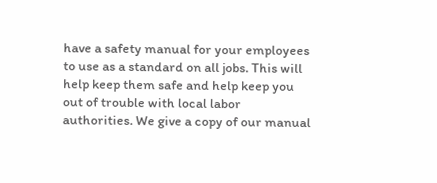have a safety manual for your employees to use as a standard on all jobs. This will help keep them safe and help keep you out of trouble with local labor authorities. We give a copy of our manual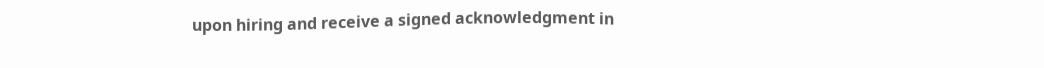upon hiring and receive a signed acknowledgment in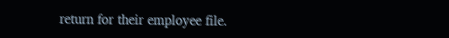return for their employee file.